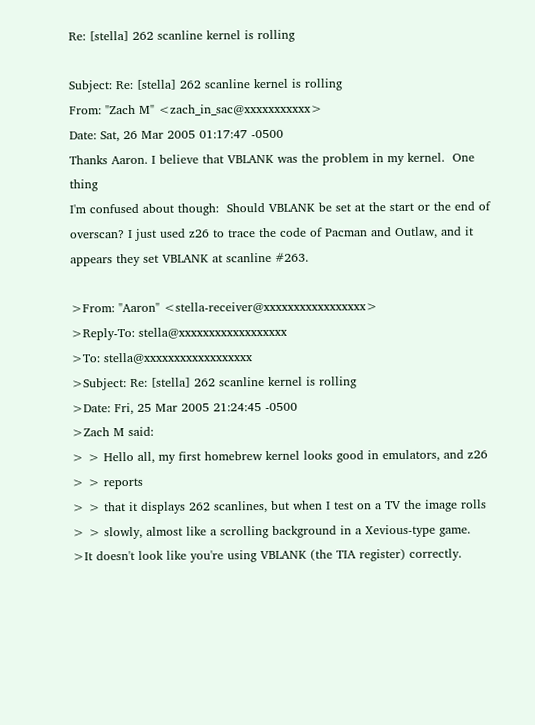Re: [stella] 262 scanline kernel is rolling

Subject: Re: [stella] 262 scanline kernel is rolling
From: "Zach M" <zach_in_sac@xxxxxxxxxxx>
Date: Sat, 26 Mar 2005 01:17:47 -0500
Thanks Aaron. I believe that VBLANK was the problem in my kernel.  One thing
I'm confused about though:  Should VBLANK be set at the start or the end of
overscan? I just used z26 to trace the code of Pacman and Outlaw, and it
appears they set VBLANK at scanline #263.

>From: "Aaron" <stella-receiver@xxxxxxxxxxxxxxxxx>
>Reply-To: stella@xxxxxxxxxxxxxxxxxx
>To: stella@xxxxxxxxxxxxxxxxxx
>Subject: Re: [stella] 262 scanline kernel is rolling
>Date: Fri, 25 Mar 2005 21:24:45 -0500
>Zach M said:
> > Hello all, my first homebrew kernel looks good in emulators, and z26
> > reports
> > that it displays 262 scanlines, but when I test on a TV the image rolls
> > slowly, almost like a scrolling background in a Xevious-type game.
>It doesn't look like you're using VBLANK (the TIA register) correctly.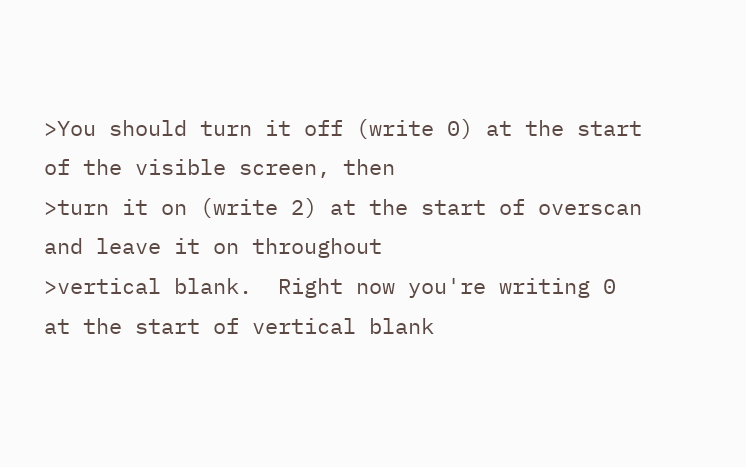>You should turn it off (write 0) at the start of the visible screen, then
>turn it on (write 2) at the start of overscan and leave it on throughout
>vertical blank.  Right now you're writing 0 at the start of vertical blank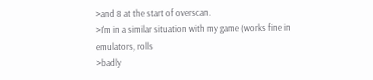>and 8 at the start of overscan.
>I'm in a similar situation with my game (works fine in emulators, rolls
>badly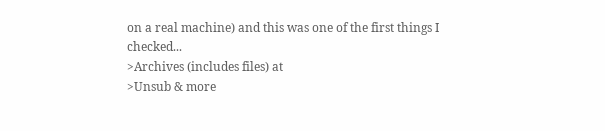on a real machine) and this was one of the first things I checked...
>Archives (includes files) at
>Unsub & more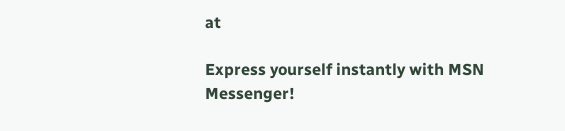at

Express yourself instantly with MSN Messenger!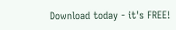Download today - it's FREE!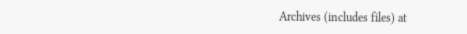Archives (includes files) at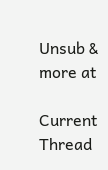Unsub & more at

Current Thread